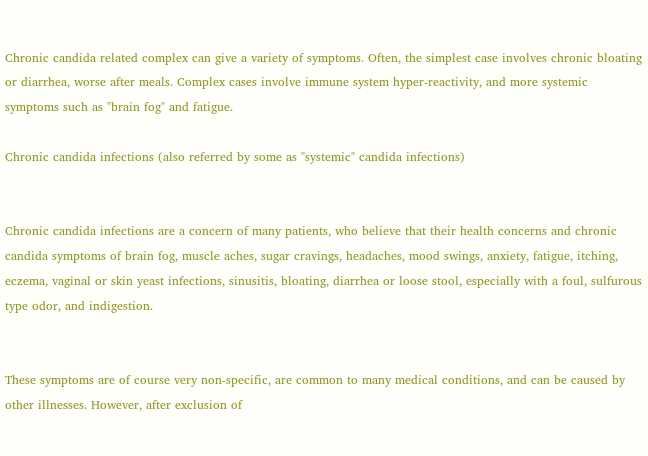Chronic candida related complex can give a variety of symptoms. Often, the simplest case involves chronic bloating or diarrhea, worse after meals. Complex cases involve immune system hyper-reactivity, and more systemic symptoms such as "brain fog" and fatigue.

Chronic candida infections (also referred by some as "systemic" candida infections)


Chronic candida infections are a concern of many patients, who believe that their health concerns and chronic candida symptoms of brain fog, muscle aches, sugar cravings, headaches, mood swings, anxiety, fatigue, itching, eczema, vaginal or skin yeast infections, sinusitis, bloating, diarrhea or loose stool, especially with a foul, sulfurous type odor, and indigestion.


These symptoms are of course very non-specific, are common to many medical conditions, and can be caused by other illnesses. However, after exclusion of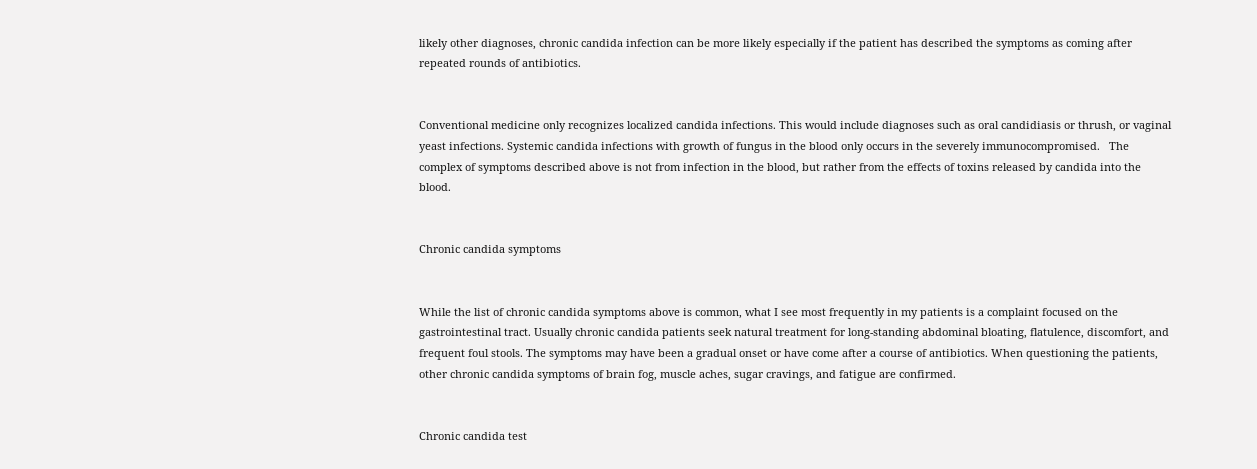likely other diagnoses, chronic candida infection can be more likely especially if the patient has described the symptoms as coming after repeated rounds of antibiotics.


Conventional medicine only recognizes localized candida infections. This would include diagnoses such as oral candidiasis or thrush, or vaginal yeast infections. Systemic candida infections with growth of fungus in the blood only occurs in the severely immunocompromised.   The complex of symptoms described above is not from infection in the blood, but rather from the effects of toxins released by candida into the blood.


Chronic candida symptoms


While the list of chronic candida symptoms above is common, what I see most frequently in my patients is a complaint focused on the gastrointestinal tract. Usually chronic candida patients seek natural treatment for long-standing abdominal bloating, flatulence, discomfort, and frequent foul stools. The symptoms may have been a gradual onset or have come after a course of antibiotics. When questioning the patients, other chronic candida symptoms of brain fog, muscle aches, sugar cravings, and fatigue are confirmed.


Chronic candida test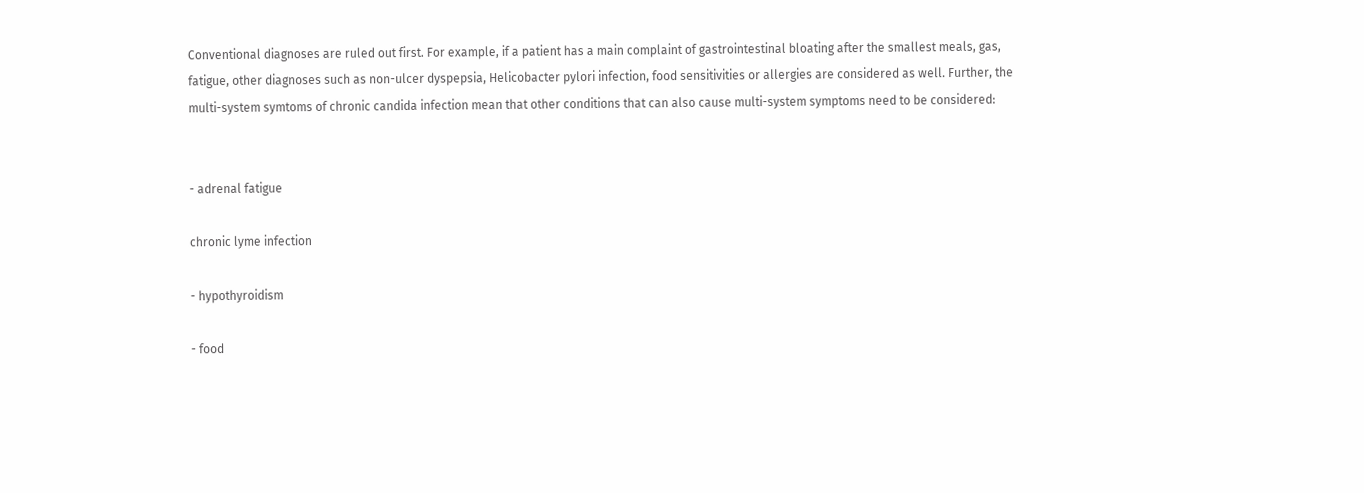Conventional diagnoses are ruled out first. For example, if a patient has a main complaint of gastrointestinal bloating after the smallest meals, gas, fatigue, other diagnoses such as non-ulcer dyspepsia, Helicobacter pylori infection, food sensitivities or allergies are considered as well. Further, the multi-system symtoms of chronic candida infection mean that other conditions that can also cause multi-system symptoms need to be considered:


- adrenal fatigue

chronic lyme infection

- hypothyroidism

- food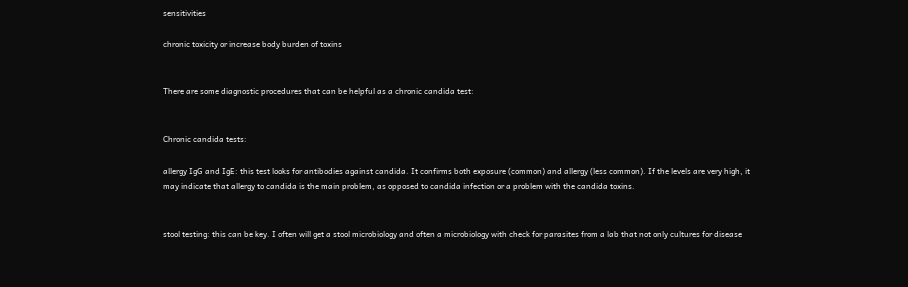sensitivities

chronic toxicity or increase body burden of toxins


There are some diagnostic procedures that can be helpful as a chronic candida test:


Chronic candida tests:

allergy IgG and IgE: this test looks for antibodies against candida. It confirms both exposure (common) and allergy (less common). If the levels are very high, it may indicate that allergy to candida is the main problem, as opposed to candida infection or a problem with the candida toxins.


stool testing: this can be key. I often will get a stool microbiology and often a microbiology with check for parasites from a lab that not only cultures for disease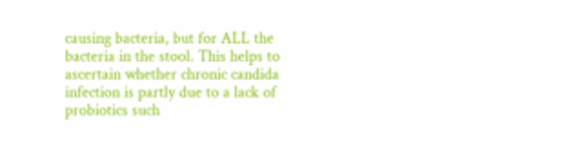causing bacteria, but for ALL the bacteria in the stool. This helps to ascertain whether chronic candida infection is partly due to a lack of probiotics such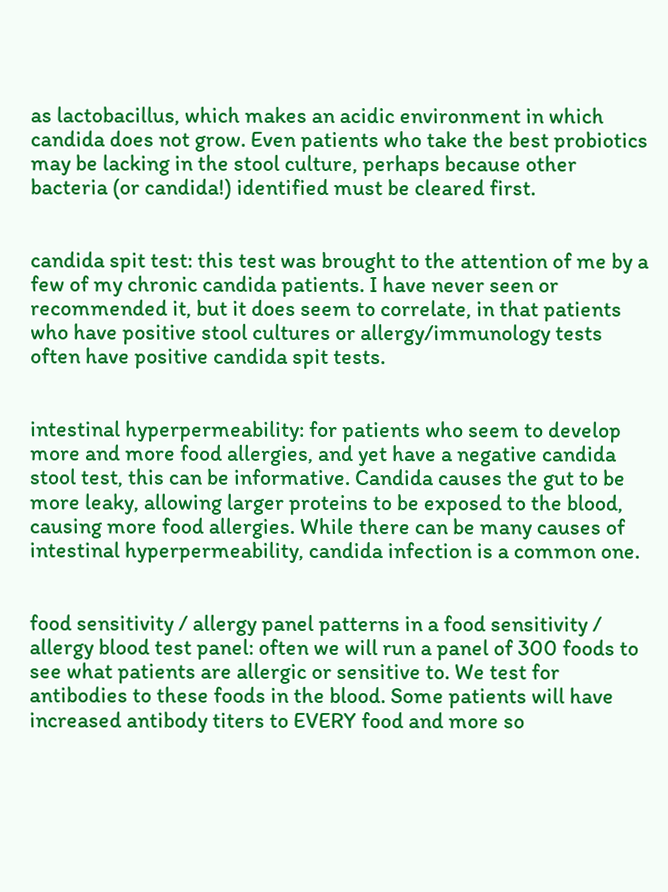as lactobacillus, which makes an acidic environment in which candida does not grow. Even patients who take the best probiotics may be lacking in the stool culture, perhaps because other bacteria (or candida!) identified must be cleared first.


candida spit test: this test was brought to the attention of me by a few of my chronic candida patients. I have never seen or recommended it, but it does seem to correlate, in that patients who have positive stool cultures or allergy/immunology tests often have positive candida spit tests.


intestinal hyperpermeability: for patients who seem to develop more and more food allergies, and yet have a negative candida stool test, this can be informative. Candida causes the gut to be more leaky, allowing larger proteins to be exposed to the blood, causing more food allergies. While there can be many causes of intestinal hyperpermeability, candida infection is a common one.


food sensitivity / allergy panel patterns in a food sensitivity / allergy blood test panel: often we will run a panel of 300 foods to see what patients are allergic or sensitive to. We test for antibodies to these foods in the blood. Some patients will have increased antibody titers to EVERY food and more so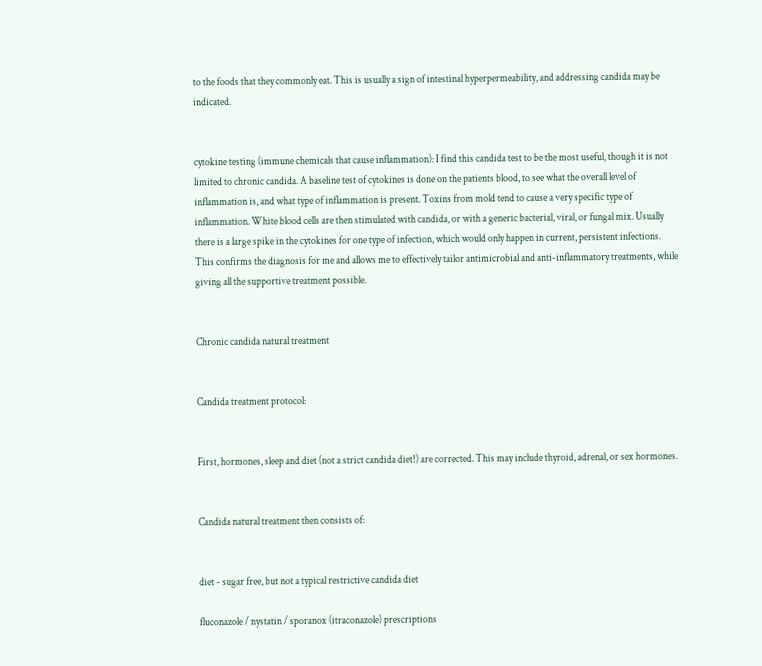to the foods that they commonly eat. This is usually a sign of intestinal hyperpermeability, and addressing candida may be indicated.


cytokine testing (immune chemicals that cause inflammation): I find this candida test to be the most useful, though it is not limited to chronic candida. A baseline test of cytokines is done on the patients blood, to see what the overall level of inflammation is, and what type of inflammation is present. Toxins from mold tend to cause a very specific type of inflammation. White blood cells are then stimulated with candida, or with a generic bacterial, viral, or fungal mix. Usually there is a large spike in the cytokines for one type of infection, which would only happen in current, persistent infections. This confirms the diagnosis for me and allows me to effectively tailor antimicrobial and anti-inflammatory treatments, while giving all the supportive treatment possible.


Chronic candida natural treatment


Candida treatment protocol:


First, hormones, sleep and diet (not a strict candida diet!) are corrected. This may include thyroid, adrenal, or sex hormones.


Candida natural treatment then consists of:


diet - sugar free, but not a typical restrictive candida diet

fluconazole / nystatin / sporanox (itraconazole) prescriptions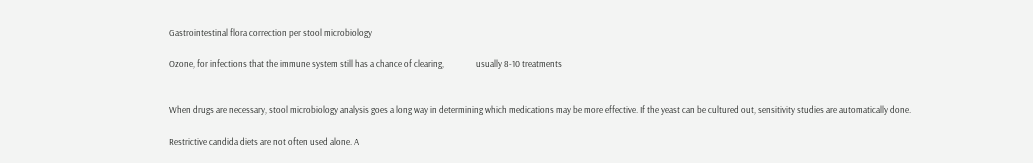Gastrointestinal flora correction per stool microbiology

Ozone, for infections that the immune system still has a chance of clearing,                usually 8-10 treatments


When drugs are necessary, stool microbiology analysis goes a long way in determining which medications may be more effective. If the yeast can be cultured out, sensitivity studies are automatically done.

Restrictive candida diets are not often used alone. A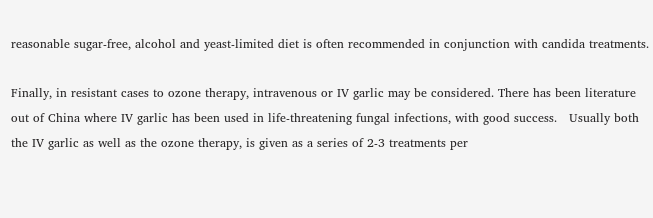reasonable sugar-free, alcohol and yeast-limited diet is often recommended in conjunction with candida treatments.

Finally, in resistant cases to ozone therapy, intravenous or IV garlic may be considered. There has been literature out of China where IV garlic has been used in life-threatening fungal infections, with good success.   Usually both the IV garlic as well as the ozone therapy, is given as a series of 2-3 treatments per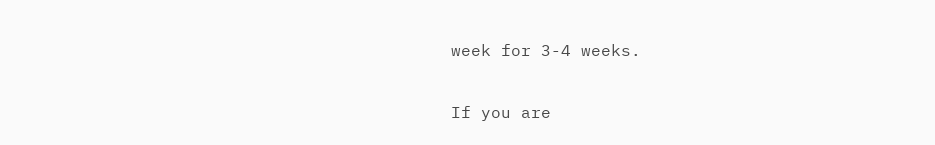week for 3-4 weeks.


If you are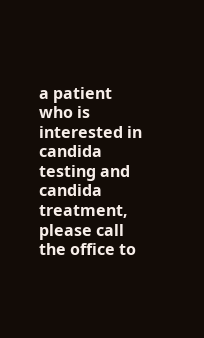a patient who is interested in candida testing and candida treatment, please call the office to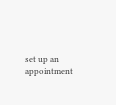set up an appointment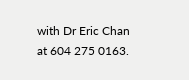with Dr Eric Chan at 604 275 0163.